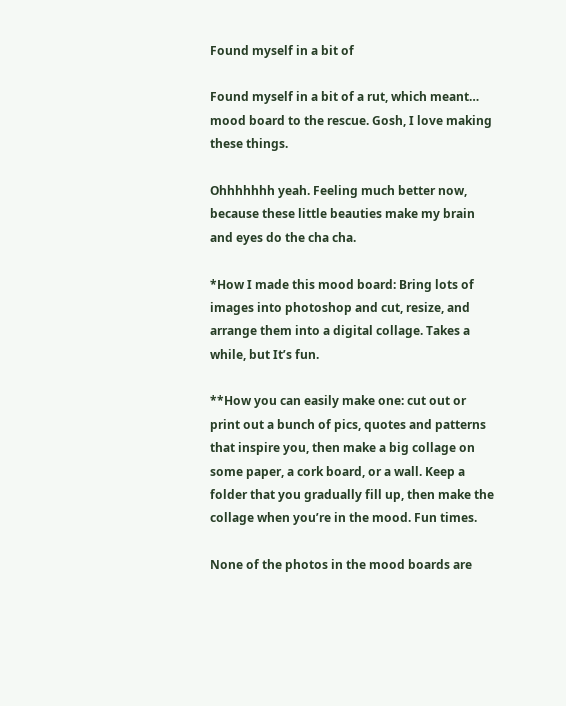Found myself in a bit of

Found myself in a bit of a rut, which meant… mood board to the rescue. Gosh, I love making these things.

Ohhhhhhh yeah. Feeling much better now, because these little beauties make my brain and eyes do the cha cha.

*How I made this mood board: Bring lots of images into photoshop and cut, resize, and arrange them into a digital collage. Takes a while, but It’s fun.

**How you can easily make one: cut out or print out a bunch of pics, quotes and patterns that inspire you, then make a big collage on some paper, a cork board, or a wall. Keep a folder that you gradually fill up, then make the collage when you’re in the mood. Fun times.

None of the photos in the mood boards are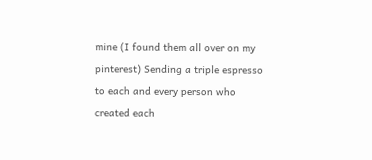mine (I found them all over on my pinterest) Sending a triple espresso to each and every person who created each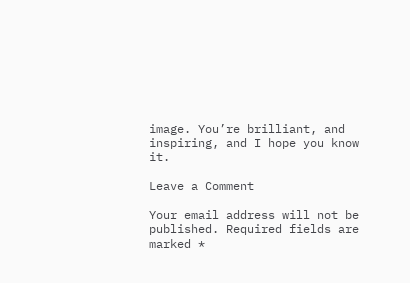image. You’re brilliant, and inspiring, and I hope you know it.

Leave a Comment

Your email address will not be published. Required fields are marked *